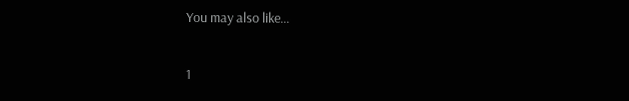You may also like...

1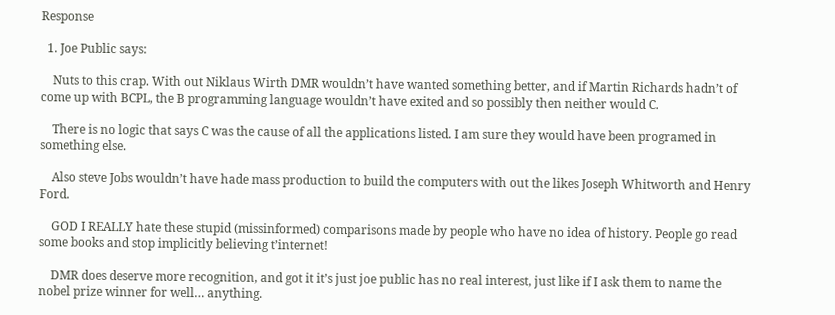Response

  1. Joe Public says:

    Nuts to this crap. With out Niklaus Wirth DMR wouldn’t have wanted something better, and if Martin Richards hadn’t of come up with BCPL, the B programming language wouldn’t have exited and so possibly then neither would C.

    There is no logic that says C was the cause of all the applications listed. I am sure they would have been programed in something else.

    Also steve Jobs wouldn’t have hade mass production to build the computers with out the likes Joseph Whitworth and Henry Ford.

    GOD I REALLY hate these stupid (missinformed) comparisons made by people who have no idea of history. People go read some books and stop implicitly believing t’internet!

    DMR does deserve more recognition, and got it it’s just joe public has no real interest, just like if I ask them to name the nobel prize winner for well… anything.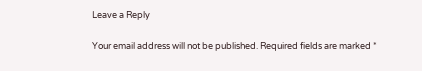Leave a Reply

Your email address will not be published. Required fields are marked *